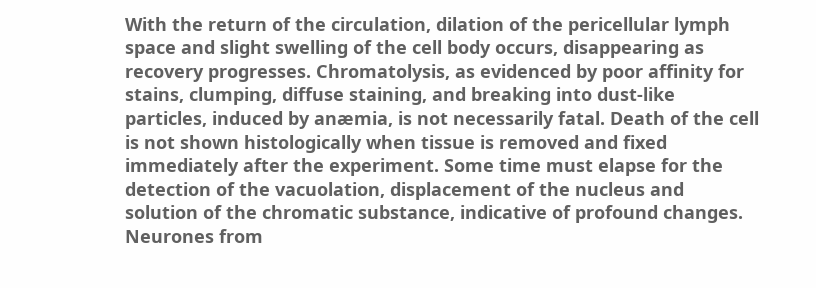With the return of the circulation, dilation of the pericellular lymph space and slight swelling of the cell body occurs, disappearing as recovery progresses. Chromatolysis, as evidenced by poor affinity for stains, clumping, diffuse staining, and breaking into dust-like particles, induced by anæmia, is not necessarily fatal. Death of the cell is not shown histologically when tissue is removed and fixed immediately after the experiment. Some time must elapse for the detection of the vacuolation, displacement of the nucleus and solution of the chromatic substance, indicative of profound changes. Neurones from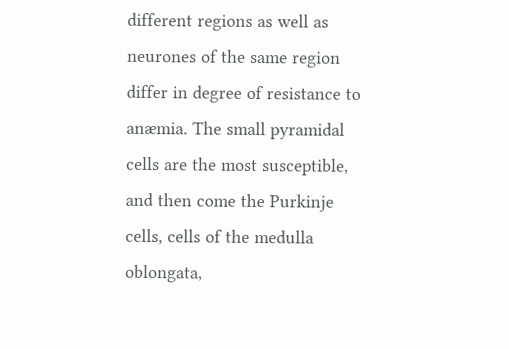different regions as well as neurones of the same region differ in degree of resistance to anæmia. The small pyramidal cells are the most susceptible, and then come the Purkinje cells, cells of the medulla oblongata,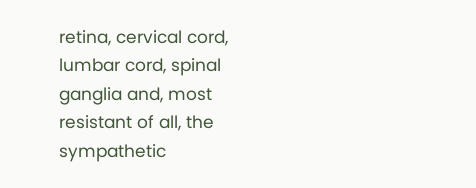retina, cervical cord, lumbar cord, spinal ganglia and, most resistant of all, the sympathetic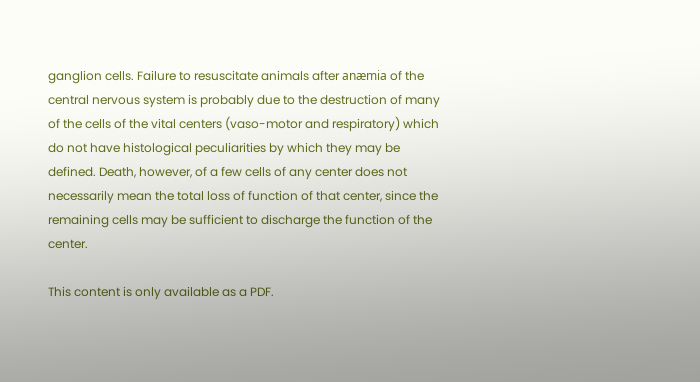ganglion cells. Failure to resuscitate animals after anæmia of the central nervous system is probably due to the destruction of many of the cells of the vital centers (vaso-motor and respiratory) which do not have histological peculiarities by which they may be defined. Death, however, of a few cells of any center does not necessarily mean the total loss of function of that center, since the remaining cells may be sufficient to discharge the function of the center.

This content is only available as a PDF.